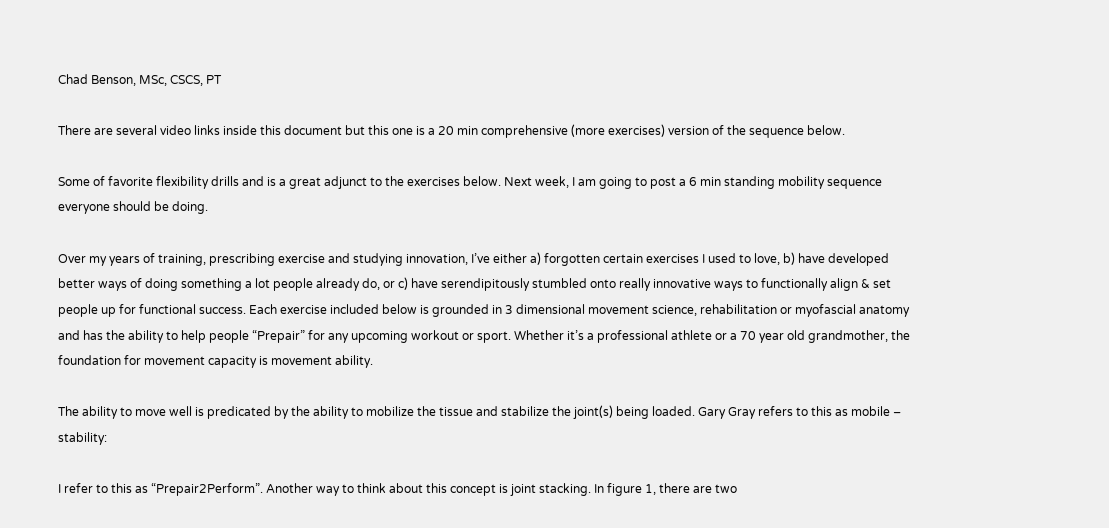Chad Benson, MSc, CSCS, PT

There are several video links inside this document but this one is a 20 min comprehensive (more exercises) version of the sequence below.

Some of favorite flexibility drills and is a great adjunct to the exercises below. Next week, I am going to post a 6 min standing mobility sequence everyone should be doing.

Over my years of training, prescribing exercise and studying innovation, I’ve either a) forgotten certain exercises I used to love, b) have developed better ways of doing something a lot people already do, or c) have serendipitously stumbled onto really innovative ways to functionally align & set people up for functional success. Each exercise included below is grounded in 3 dimensional movement science, rehabilitation or myofascial anatomy and has the ability to help people “Prepair” for any upcoming workout or sport. Whether it’s a professional athlete or a 70 year old grandmother, the foundation for movement capacity is movement ability.

The ability to move well is predicated by the ability to mobilize the tissue and stabilize the joint(s) being loaded. Gary Gray refers to this as mobile – stability:

I refer to this as “Prepair2Perform”. Another way to think about this concept is joint stacking. In figure 1, there are two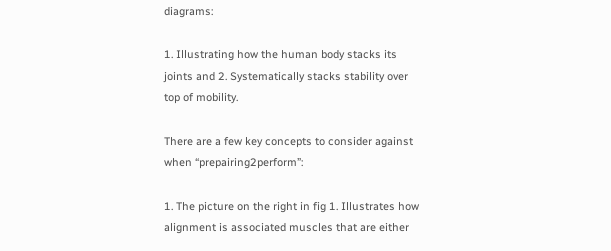diagrams:

1. Illustrating how the human body stacks its joints and 2. Systematically stacks stability over top of mobility.

There are a few key concepts to consider against when “prepairing2perform”:

1. The picture on the right in fig 1. Illustrates how alignment is associated muscles that are either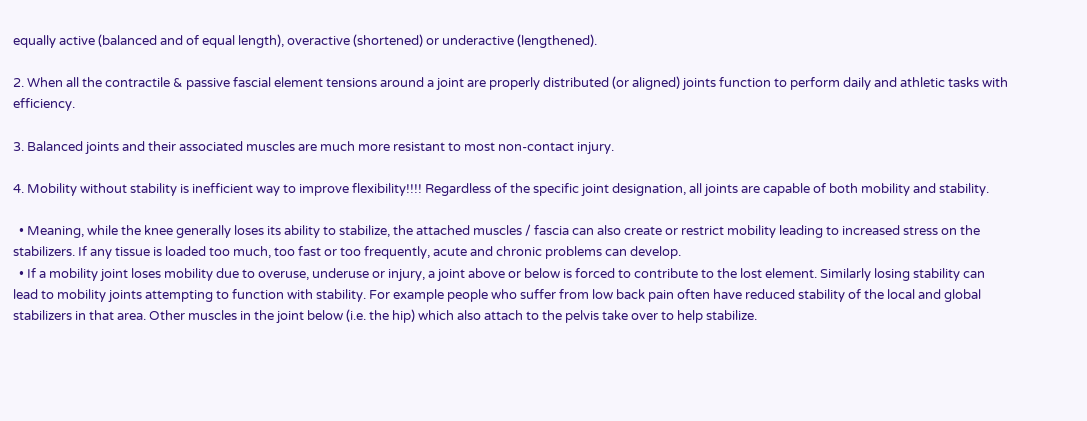equally active (balanced and of equal length), overactive (shortened) or underactive (lengthened).

2. When all the contractile & passive fascial element tensions around a joint are properly distributed (or aligned) joints function to perform daily and athletic tasks with efficiency.

3. Balanced joints and their associated muscles are much more resistant to most non-contact injury.

4. Mobility without stability is inefficient way to improve flexibility!!!! Regardless of the specific joint designation, all joints are capable of both mobility and stability.

  • Meaning, while the knee generally loses its ability to stabilize, the attached muscles / fascia can also create or restrict mobility leading to increased stress on the stabilizers. If any tissue is loaded too much, too fast or too frequently, acute and chronic problems can develop.
  • If a mobility joint loses mobility due to overuse, underuse or injury, a joint above or below is forced to contribute to the lost element. Similarly losing stability can lead to mobility joints attempting to function with stability. For example people who suffer from low back pain often have reduced stability of the local and global stabilizers in that area. Other muscles in the joint below (i.e. the hip) which also attach to the pelvis take over to help stabilize.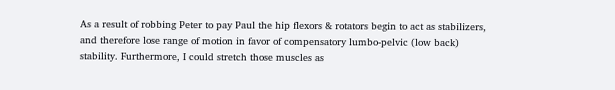As a result of robbing Peter to pay Paul the hip flexors & rotators begin to act as stabilizers, and therefore lose range of motion in favor of compensatory lumbo-pelvic (low back) stability. Furthermore, I could stretch those muscles as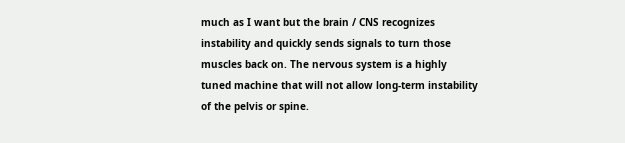much as I want but the brain / CNS recognizes instability and quickly sends signals to turn those muscles back on. The nervous system is a highly tuned machine that will not allow long-term instability of the pelvis or spine.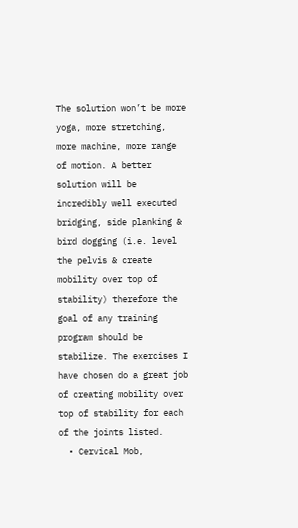The solution won’t be more yoga, more stretching, more machine, more range of motion. A better solution will be incredibly well executed bridging, side planking & bird dogging (i.e. level the pelvis & create mobility over top of stability) therefore the goal of any training program should be stabilize. The exercises I have chosen do a great job of creating mobility over top of stability for each of the joints listed.
  • Cervical Mob,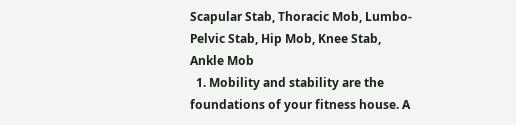Scapular Stab, Thoracic Mob, Lumbo-Pelvic Stab, Hip Mob, Knee Stab, Ankle Mob
  1. Mobility and stability are the foundations of your fitness house. A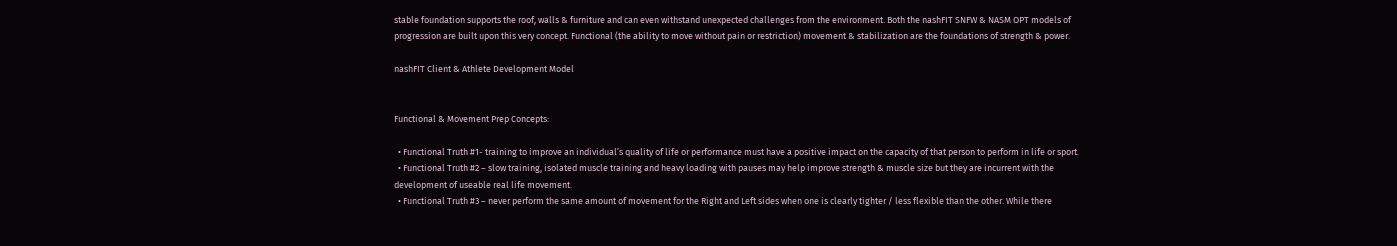stable foundation supports the roof, walls & furniture and can even withstand unexpected challenges from the environment. Both the nashFIT SNFW & NASM OPT models of progression are built upon this very concept. Functional (the ability to move without pain or restriction) movement & stabilization are the foundations of strength & power.

nashFIT Client & Athlete Development Model


Functional & Movement Prep Concepts:

  • Functional Truth #1- training to improve an individual’s quality of life or performance must have a positive impact on the capacity of that person to perform in life or sport.
  • Functional Truth #2 – slow training, isolated muscle training and heavy loading with pauses may help improve strength & muscle size but they are incurrent with the development of useable real life movement.
  • Functional Truth #3 – never perform the same amount of movement for the Right and Left sides when one is clearly tighter / less flexible than the other. While there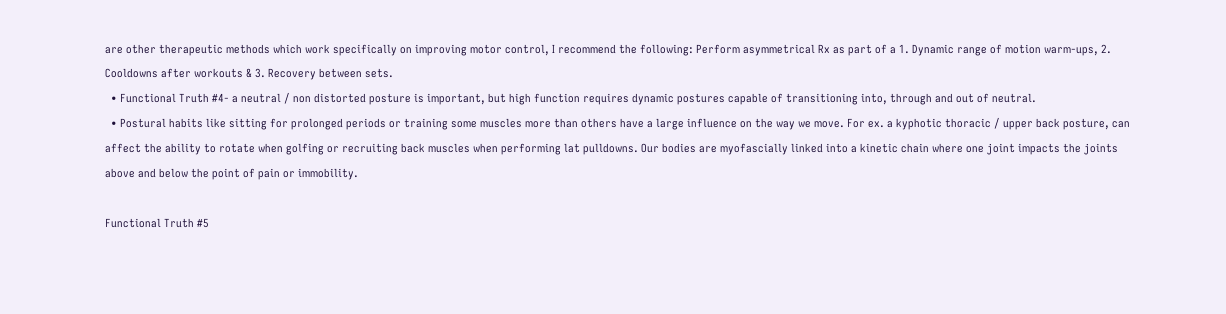are other therapeutic methods which work specifically on improving motor control, I recommend the following: Perform asymmetrical Rx as part of a 1. Dynamic range of motion warm-ups, 2. Cooldowns after workouts & 3. Recovery between sets.
  • Functional Truth #4- a neutral / non distorted posture is important, but high function requires dynamic postures capable of transitioning into, through and out of neutral.
  • Postural habits like sitting for prolonged periods or training some muscles more than others have a large influence on the way we move. For ex. a kyphotic thoracic / upper back posture, can affect the ability to rotate when golfing or recruiting back muscles when performing lat pulldowns. Our bodies are myofascially linked into a kinetic chain where one joint impacts the joints above and below the point of pain or immobility.

Functional Truth #5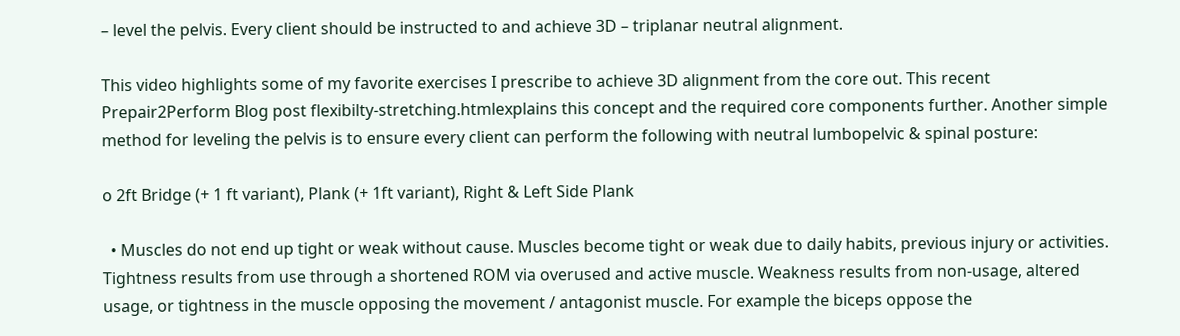– level the pelvis. Every client should be instructed to and achieve 3D – triplanar neutral alignment.

This video highlights some of my favorite exercises I prescribe to achieve 3D alignment from the core out. This recent Prepair2Perform Blog post flexibilty-stretching.htmlexplains this concept and the required core components further. Another simple method for leveling the pelvis is to ensure every client can perform the following with neutral lumbopelvic & spinal posture:

o 2ft Bridge (+ 1 ft variant), Plank (+ 1ft variant), Right & Left Side Plank

  • Muscles do not end up tight or weak without cause. Muscles become tight or weak due to daily habits, previous injury or activities. Tightness results from use through a shortened ROM via overused and active muscle. Weakness results from non-usage, altered usage, or tightness in the muscle opposing the movement / antagonist muscle. For example the biceps oppose the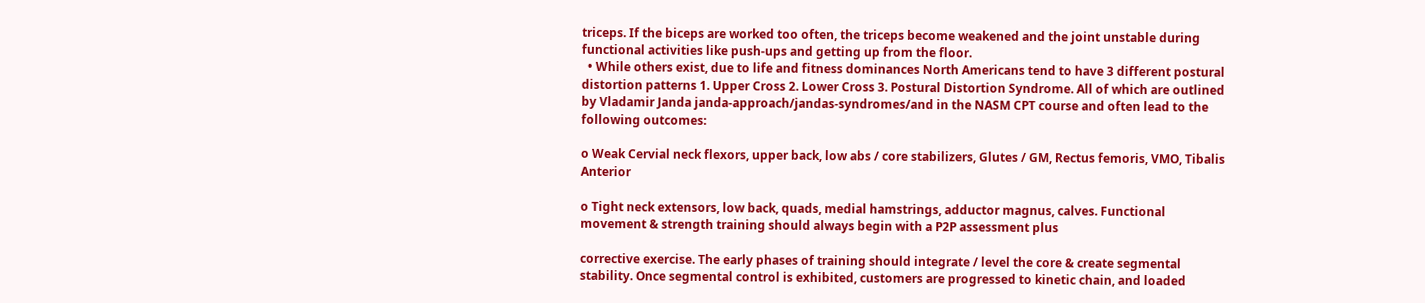triceps. If the biceps are worked too often, the triceps become weakened and the joint unstable during functional activities like push-ups and getting up from the floor.
  • While others exist, due to life and fitness dominances North Americans tend to have 3 different postural distortion patterns 1. Upper Cross 2. Lower Cross 3. Postural Distortion Syndrome. All of which are outlined by Vladamir Janda janda-approach/jandas-syndromes/and in the NASM CPT course and often lead to the following outcomes:

o Weak Cervial neck flexors, upper back, low abs / core stabilizers, Glutes / GM, Rectus femoris, VMO, Tibalis Anterior

o Tight neck extensors, low back, quads, medial hamstrings, adductor magnus, calves. Functional movement & strength training should always begin with a P2P assessment plus

corrective exercise. The early phases of training should integrate / level the core & create segmental stability. Once segmental control is exhibited, customers are progressed to kinetic chain, and loaded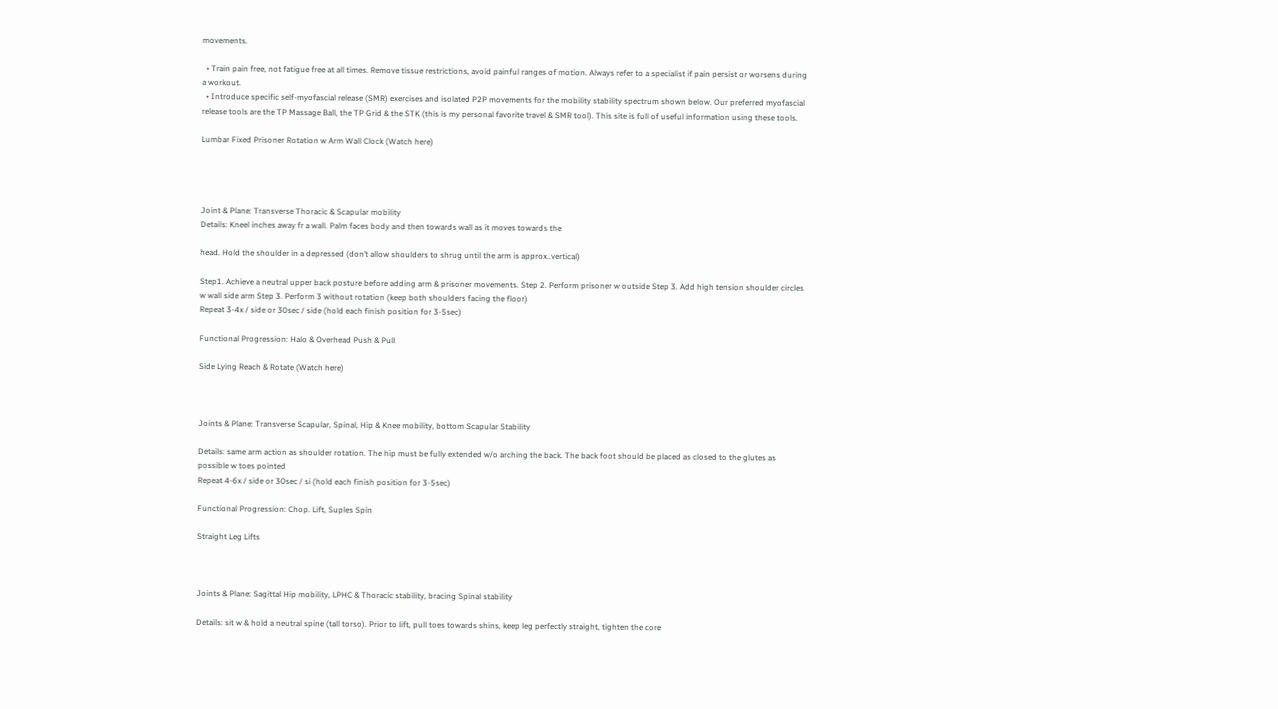movements.

  • Train pain free, not fatigue free at all times. Remove tissue restrictions, avoid painful ranges of motion. Always refer to a specialist if pain persist or worsens during a workout.
  • Introduce specific self-myofascial release (SMR) exercises and isolated P2P movements for the mobility stability spectrum shown below. Our preferred myofascial release tools are the TP Massage Ball, the TP Grid & the STK (this is my personal favorite travel & SMR tool). This site is full of useful information using these tools.

Lumbar Fixed Prisoner Rotation w Arm Wall Clock (Watch here)




Joint & Plane: Transverse Thoracic & Scapular mobility
Details: Kneel inches away fr a wall. Palm faces body and then towards wall as it moves towards the

head. Hold the shoulder in a depressed (don’t allow shoulders to shrug until the arm is approx..vertical)

Step1. Achieve a neutral upper back posture before adding arm & prisoner movements. Step 2. Perform prisoner w outside Step 3. Add high tension shoulder circles w wall side arm Step 3. Perform 3 without rotation (keep both shoulders facing the floor)
Repeat 3-4x / side or 30sec / side (hold each finish position for 3-5sec)

Functional Progression: Halo & Overhead Push & Pull

Side Lying Reach & Rotate (Watch here)



Joints & Plane: Transverse Scapular, Spinal, Hip & Knee mobility, bottom Scapular Stability

Details: same arm action as shoulder rotation. The hip must be fully extended w/o arching the back. The back foot should be placed as closed to the glutes as possible w toes pointed
Repeat 4-6x / side or 30sec / si (hold each finish position for 3-5sec)

Functional Progression: Chop. Lift, Suples Spin

Straight Leg Lifts



Joints & Plane: Sagittal Hip mobility, LPHC & Thoracic stability, bracing Spinal stability

Details: sit w & hold a neutral spine (tall torso). Prior to lift, pull toes towards shins, keep leg perfectly straight, tighten the core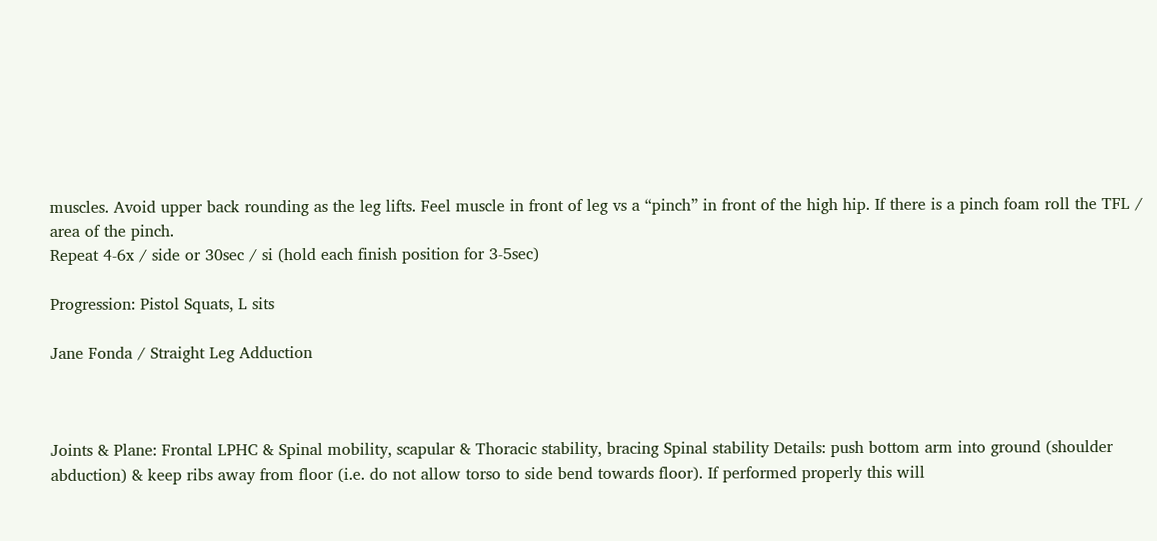muscles. Avoid upper back rounding as the leg lifts. Feel muscle in front of leg vs a “pinch” in front of the high hip. If there is a pinch foam roll the TFL / area of the pinch.
Repeat 4-6x / side or 30sec / si (hold each finish position for 3-5sec)

Progression: Pistol Squats, L sits

Jane Fonda / Straight Leg Adduction



Joints & Plane: Frontal LPHC & Spinal mobility, scapular & Thoracic stability, bracing Spinal stability Details: push bottom arm into ground (shoulder abduction) & keep ribs away from floor (i.e. do not allow torso to side bend towards floor). If performed properly this will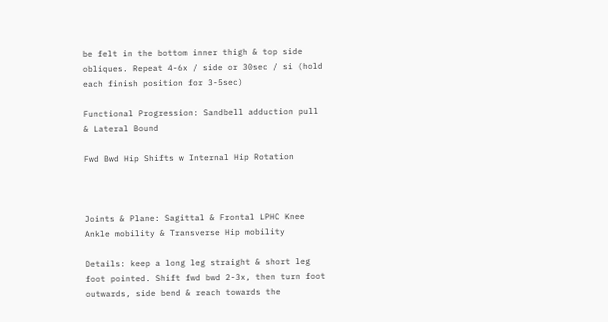be felt in the bottom inner thigh & top side obliques. Repeat 4-6x / side or 30sec / si (hold each finish position for 3-5sec)

Functional Progression: Sandbell adduction pull & Lateral Bound

Fwd Bwd Hip Shifts w Internal Hip Rotation



Joints & Plane: Sagittal & Frontal LPHC Knee Ankle mobility & Transverse Hip mobility

Details: keep a long leg straight & short leg foot pointed. Shift fwd bwd 2-3x, then turn foot outwards, side bend & reach towards the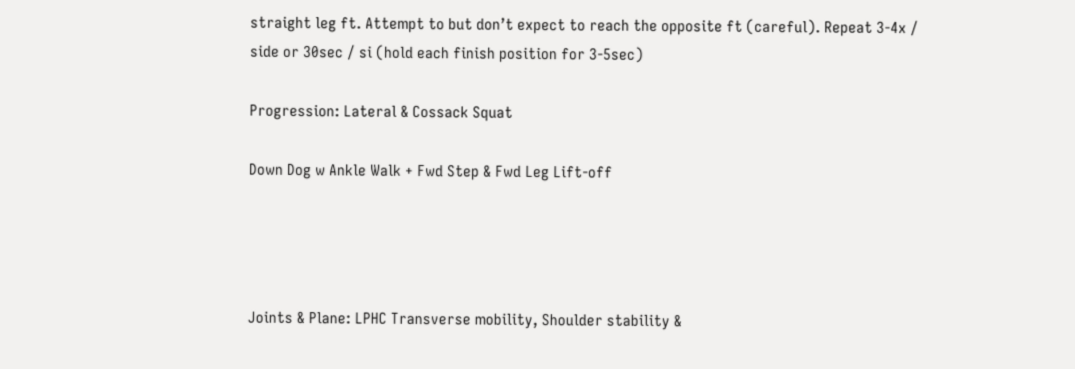straight leg ft. Attempt to but don’t expect to reach the opposite ft (careful). Repeat 3-4x / side or 30sec / si (hold each finish position for 3-5sec)

Progression: Lateral & Cossack Squat

Down Dog w Ankle Walk + Fwd Step & Fwd Leg Lift-off




Joints & Plane: LPHC Transverse mobility, Shoulder stability &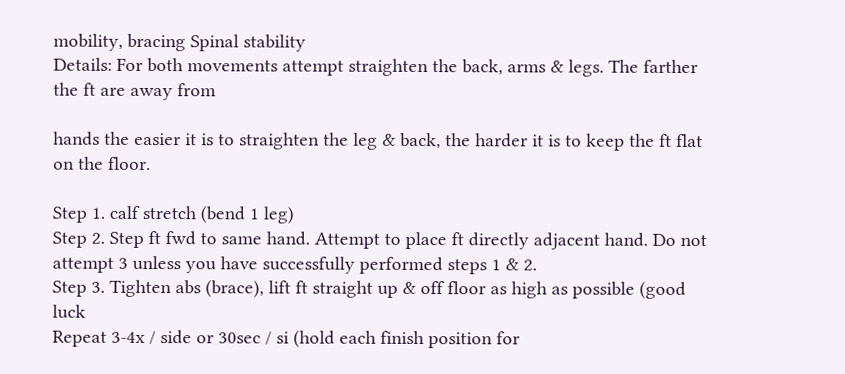mobility, bracing Spinal stability
Details: For both movements attempt straighten the back, arms & legs. The farther the ft are away from

hands the easier it is to straighten the leg & back, the harder it is to keep the ft flat on the floor.

Step 1. calf stretch (bend 1 leg)
Step 2. Step ft fwd to same hand. Attempt to place ft directly adjacent hand. Do not attempt 3 unless you have successfully performed steps 1 & 2.
Step 3. Tighten abs (brace), lift ft straight up & off floor as high as possible (good luck
Repeat 3-4x / side or 30sec / si (hold each finish position for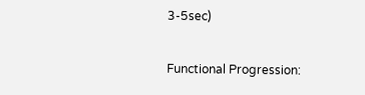3-5sec)

Functional Progression: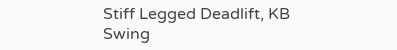Stiff Legged Deadlift, KB Swing